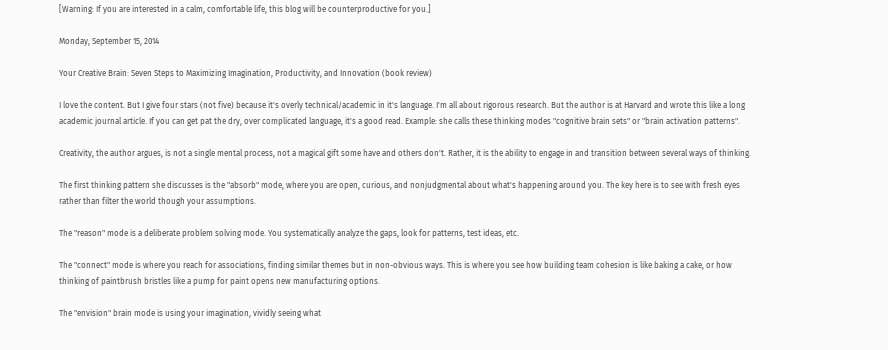[Warning: If you are interested in a calm, comfortable life, this blog will be counterproductive for you.]

Monday, September 15, 2014

Your Creative Brain: Seven Steps to Maximizing Imagination, Productivity, and Innovation (book review)

I love the content. But I give four stars (not five) because it's overly technical/academic in it's language. I'm all about rigorous research. But the author is at Harvard and wrote this like a long academic journal article. If you can get pat the dry, over complicated language, it's a good read. Example: she calls these thinking modes "cognitive brain sets" or "brain activation patterns".

Creativity, the author argues, is not a single mental process, not a magical gift some have and others don't. Rather, it is the ability to engage in and transition between several ways of thinking.

The first thinking pattern she discusses is the "absorb" mode, where you are open, curious, and nonjudgmental about what's happening around you. The key here is to see with fresh eyes rather than filter the world though your assumptions.

The "reason" mode is a deliberate problem solving mode. You systematically analyze the gaps, look for patterns, test ideas, etc.

The "connect" mode is where you reach for associations, finding similar themes but in non-obvious ways. This is where you see how building team cohesion is like baking a cake, or how thinking of paintbrush bristles like a pump for paint opens new manufacturing options.

The "envision" brain mode is using your imagination, vividly seeing what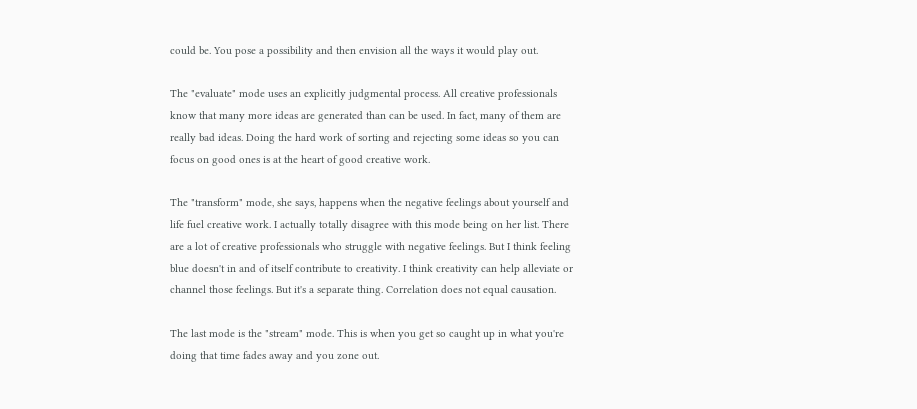could be. You pose a possibility and then envision all the ways it would play out.

The "evaluate" mode uses an explicitly judgmental process. All creative professionals know that many more ideas are generated than can be used. In fact, many of them are really bad ideas. Doing the hard work of sorting and rejecting some ideas so you can focus on good ones is at the heart of good creative work.

The "transform" mode, she says, happens when the negative feelings about yourself and life fuel creative work. I actually totally disagree with this mode being on her list. There are a lot of creative professionals who struggle with negative feelings. But I think feeling blue doesn't in and of itself contribute to creativity. I think creativity can help alleviate or channel those feelings. But it's a separate thing. Correlation does not equal causation.

The last mode is the "stream" mode. This is when you get so caught up in what you're doing that time fades away and you zone out.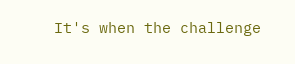It's when the challenge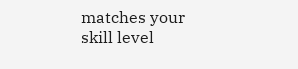matches your skill level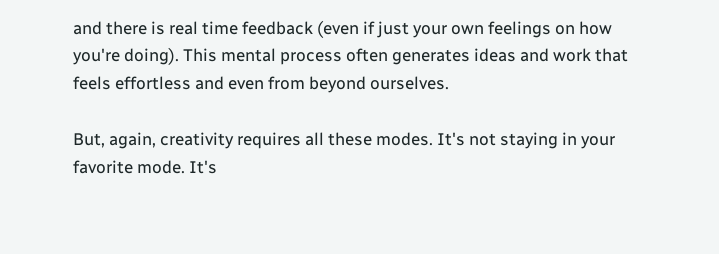and there is real time feedback (even if just your own feelings on how you're doing). This mental process often generates ideas and work that feels effortless and even from beyond ourselves.

But, again, creativity requires all these modes. It's not staying in your favorite mode. It's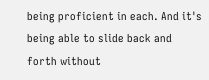being proficient in each. And it's being able to slide back and forth without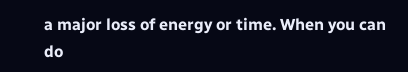a major loss of energy or time. When you can do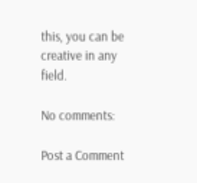this, you can be creative in any field.

No comments:

Post a Comment